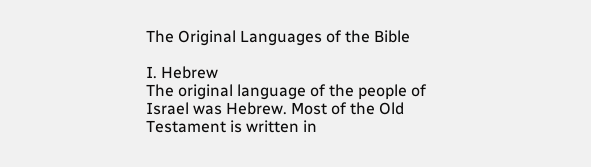The Original Languages of the Bible

I. Hebrew
The original language of the people of Israel was Hebrew. Most of the Old Testament is written in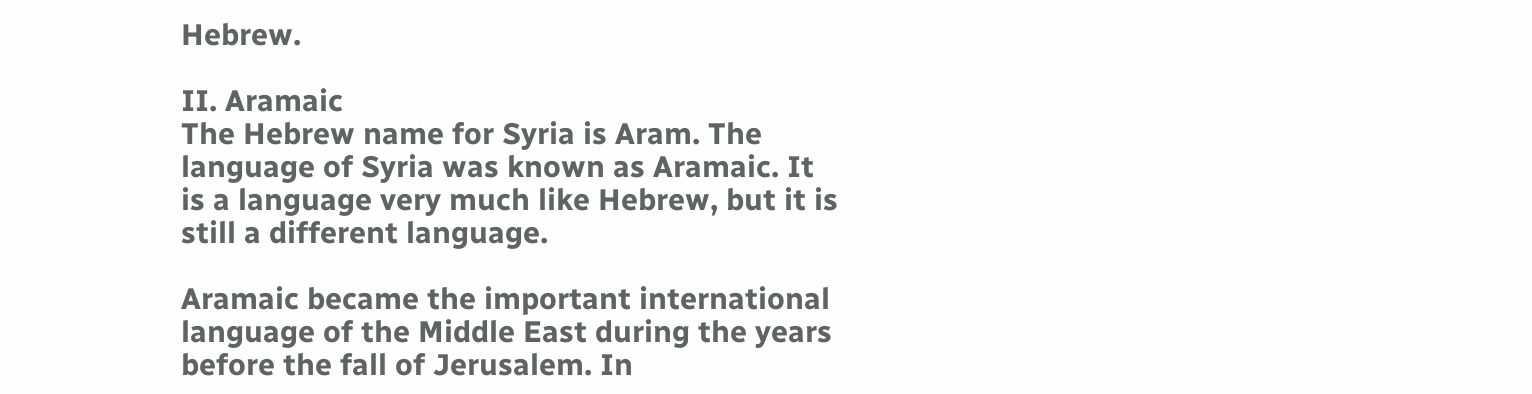Hebrew.

II. Aramaic
The Hebrew name for Syria is Aram. The language of Syria was known as Aramaic. It is a language very much like Hebrew, but it is still a different language.

Aramaic became the important international language of the Middle East during the years before the fall of Jerusalem. In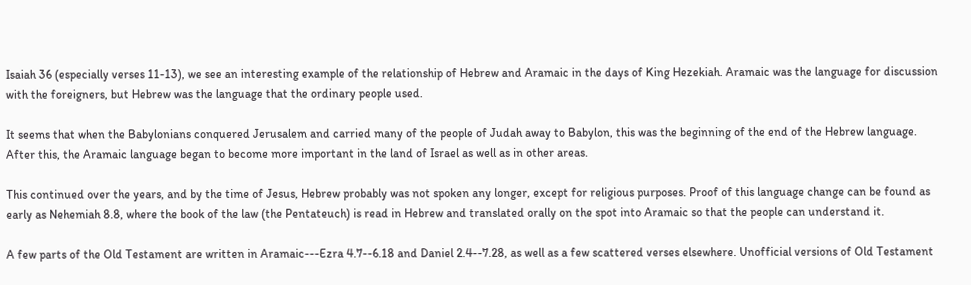Isaiah 36 (especially verses 11-13), we see an interesting example of the relationship of Hebrew and Aramaic in the days of King Hezekiah. Aramaic was the language for discussion with the foreigners, but Hebrew was the language that the ordinary people used.

It seems that when the Babylonians conquered Jerusalem and carried many of the people of Judah away to Babylon, this was the beginning of the end of the Hebrew language. After this, the Aramaic language began to become more important in the land of Israel as well as in other areas.

This continued over the years, and by the time of Jesus, Hebrew probably was not spoken any longer, except for religious purposes. Proof of this language change can be found as early as Nehemiah 8.8, where the book of the law (the Pentateuch) is read in Hebrew and translated orally on the spot into Aramaic so that the people can understand it.

A few parts of the Old Testament are written in Aramaic---Ezra 4.7--6.18 and Daniel 2.4--7.28, as well as a few scattered verses elsewhere. Unofficial versions of Old Testament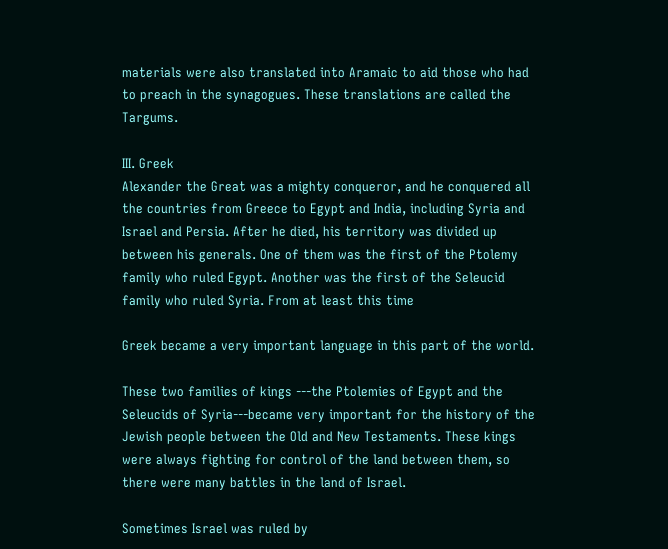materials were also translated into Aramaic to aid those who had to preach in the synagogues. These translations are called the Targums.

III. Greek
Alexander the Great was a mighty conqueror, and he conquered all the countries from Greece to Egypt and India, including Syria and Israel and Persia. After he died, his territory was divided up between his generals. One of them was the first of the Ptolemy family who ruled Egypt. Another was the first of the Seleucid family who ruled Syria. From at least this time

Greek became a very important language in this part of the world.

These two families of kings ---the Ptolemies of Egypt and the Seleucids of Syria---became very important for the history of the Jewish people between the Old and New Testaments. These kings were always fighting for control of the land between them, so there were many battles in the land of Israel.

Sometimes Israel was ruled by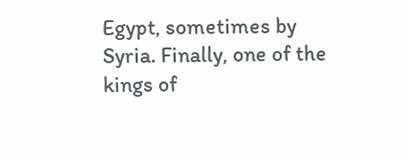Egypt, sometimes by Syria. Finally, one of the kings of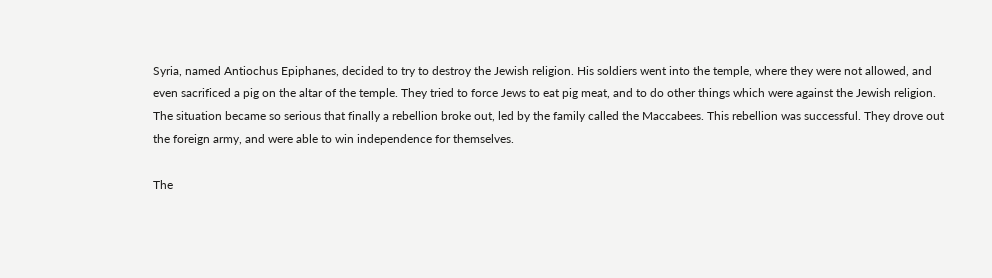Syria, named Antiochus Epiphanes, decided to try to destroy the Jewish religion. His soldiers went into the temple, where they were not allowed, and even sacrificed a pig on the altar of the temple. They tried to force Jews to eat pig meat, and to do other things which were against the Jewish religion. The situation became so serious that finally a rebellion broke out, led by the family called the Maccabees. This rebellion was successful. They drove out the foreign army, and were able to win independence for themselves.

The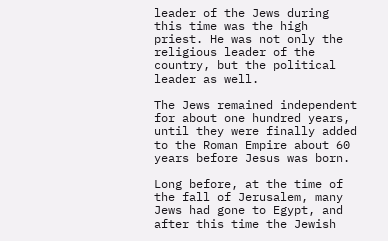leader of the Jews during this time was the high priest. He was not only the religious leader of the country, but the political leader as well.

The Jews remained independent for about one hundred years, until they were finally added to the Roman Empire about 60 years before Jesus was born.

Long before, at the time of the fall of Jerusalem, many Jews had gone to Egypt, and after this time the Jewish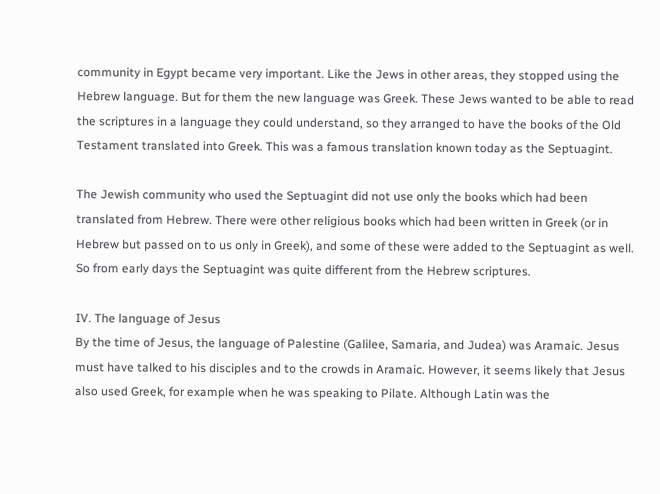community in Egypt became very important. Like the Jews in other areas, they stopped using the Hebrew language. But for them the new language was Greek. These Jews wanted to be able to read the scriptures in a language they could understand, so they arranged to have the books of the Old Testament translated into Greek. This was a famous translation known today as the Septuagint.

The Jewish community who used the Septuagint did not use only the books which had been translated from Hebrew. There were other religious books which had been written in Greek (or in Hebrew but passed on to us only in Greek), and some of these were added to the Septuagint as well. So from early days the Septuagint was quite different from the Hebrew scriptures.

IV. The language of Jesus
By the time of Jesus, the language of Palestine (Galilee, Samaria, and Judea) was Aramaic. Jesus must have talked to his disciples and to the crowds in Aramaic. However, it seems likely that Jesus also used Greek, for example when he was speaking to Pilate. Although Latin was the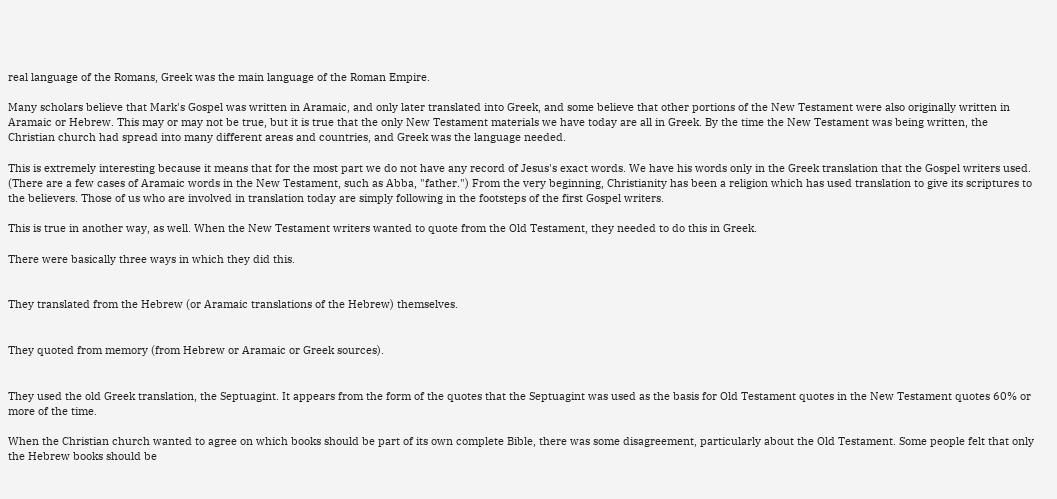real language of the Romans, Greek was the main language of the Roman Empire.

Many scholars believe that Mark's Gospel was written in Aramaic, and only later translated into Greek, and some believe that other portions of the New Testament were also originally written in Aramaic or Hebrew. This may or may not be true, but it is true that the only New Testament materials we have today are all in Greek. By the time the New Testament was being written, the Christian church had spread into many different areas and countries, and Greek was the language needed.

This is extremely interesting because it means that for the most part we do not have any record of Jesus's exact words. We have his words only in the Greek translation that the Gospel writers used. (There are a few cases of Aramaic words in the New Testament, such as Abba, "father.") From the very beginning, Christianity has been a religion which has used translation to give its scriptures to the believers. Those of us who are involved in translation today are simply following in the footsteps of the first Gospel writers.

This is true in another way, as well. When the New Testament writers wanted to quote from the Old Testament, they needed to do this in Greek.

There were basically three ways in which they did this.


They translated from the Hebrew (or Aramaic translations of the Hebrew) themselves.


They quoted from memory (from Hebrew or Aramaic or Greek sources).


They used the old Greek translation, the Septuagint. It appears from the form of the quotes that the Septuagint was used as the basis for Old Testament quotes in the New Testament quotes 60% or more of the time.

When the Christian church wanted to agree on which books should be part of its own complete Bible, there was some disagreement, particularly about the Old Testament. Some people felt that only the Hebrew books should be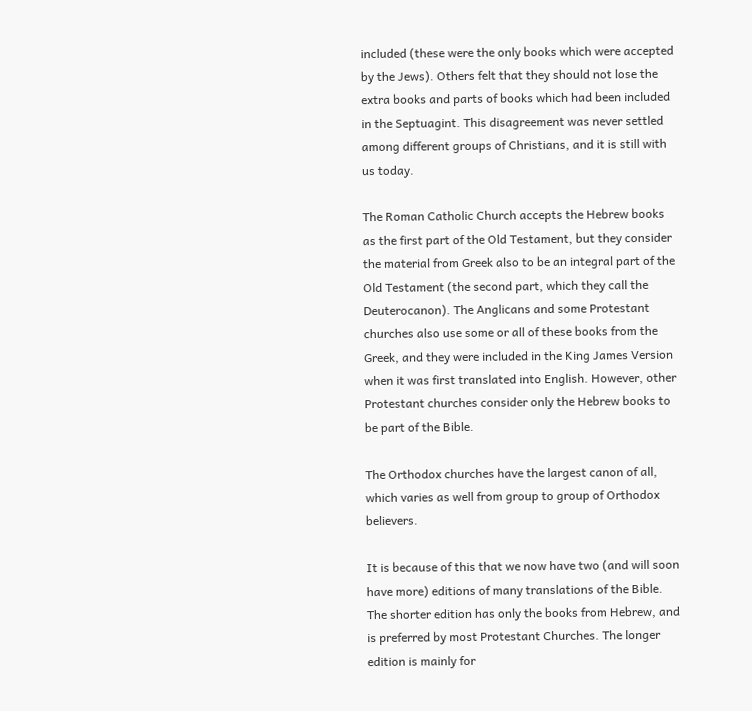included (these were the only books which were accepted by the Jews). Others felt that they should not lose the extra books and parts of books which had been included in the Septuagint. This disagreement was never settled among different groups of Christians, and it is still with us today.

The Roman Catholic Church accepts the Hebrew books as the first part of the Old Testament, but they consider the material from Greek also to be an integral part of the Old Testament (the second part, which they call the Deuterocanon). The Anglicans and some Protestant churches also use some or all of these books from the Greek, and they were included in the King James Version when it was first translated into English. However, other Protestant churches consider only the Hebrew books to be part of the Bible.

The Orthodox churches have the largest canon of all, which varies as well from group to group of Orthodox believers.

It is because of this that we now have two (and will soon have more) editions of many translations of the Bible. The shorter edition has only the books from Hebrew, and is preferred by most Protestant Churches. The longer edition is mainly for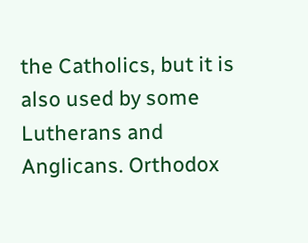the Catholics, but it is also used by some Lutherans and Anglicans. Orthodox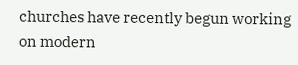churches have recently begun working on modern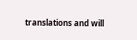translations and will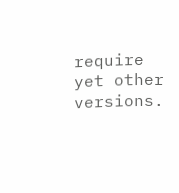require yet other versions.